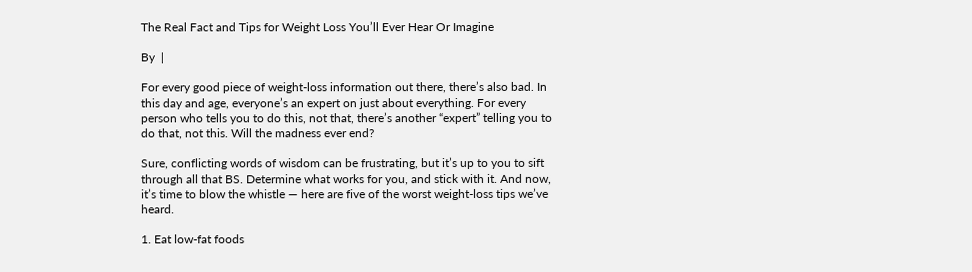The Real Fact and Tips for Weight Loss You’ll Ever Hear Or Imagine

By  |

For every good piece of weight-loss information out there, there’s also bad. In this day and age, everyone’s an expert on just about everything. For every person who tells you to do this, not that, there’s another “expert” telling you to do that, not this. Will the madness ever end?

Sure, conflicting words of wisdom can be frustrating, but it’s up to you to sift through all that BS. Determine what works for you, and stick with it. And now, it’s time to blow the whistle — here are five of the worst weight-loss tips we’ve heard.

1. Eat low-fat foods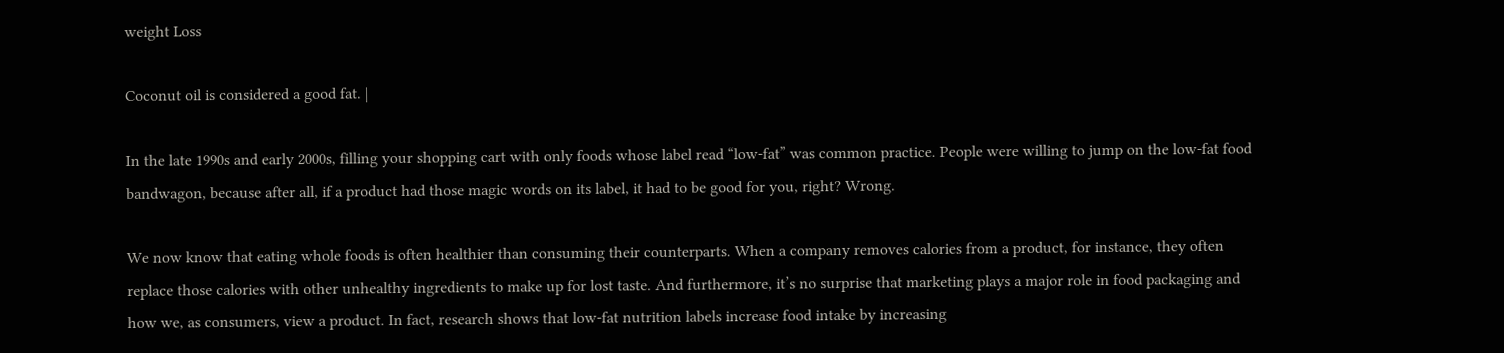weight Loss

Coconut oil is considered a good fat. |

In the late 1990s and early 2000s, filling your shopping cart with only foods whose label read “low-fat” was common practice. People were willing to jump on the low-fat food bandwagon, because after all, if a product had those magic words on its label, it had to be good for you, right? Wrong.

We now know that eating whole foods is often healthier than consuming their counterparts. When a company removes calories from a product, for instance, they often replace those calories with other unhealthy ingredients to make up for lost taste. And furthermore, it’s no surprise that marketing plays a major role in food packaging and how we, as consumers, view a product. In fact, research shows that low-fat nutrition labels increase food intake by increasing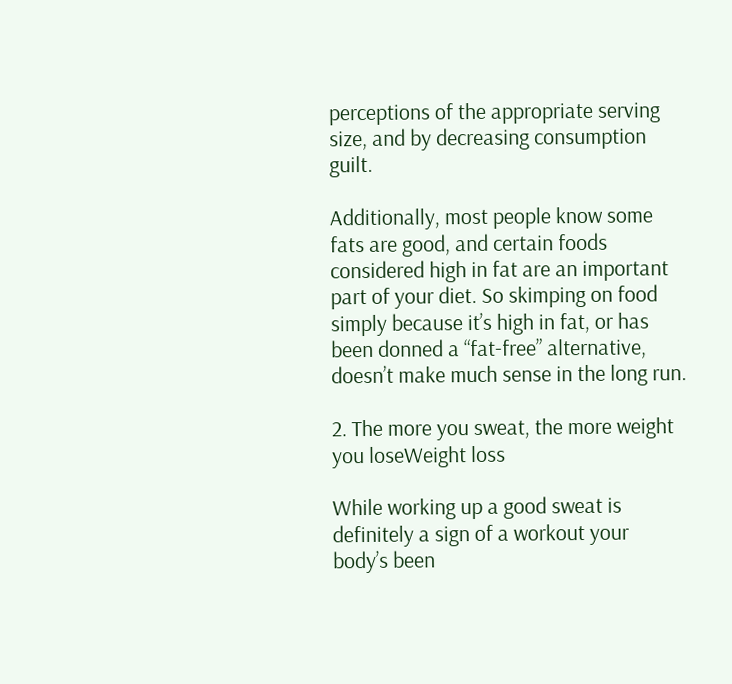perceptions of the appropriate serving size, and by decreasing consumption guilt.

Additionally, most people know some fats are good, and certain foods considered high in fat are an important part of your diet. So skimping on food simply because it’s high in fat, or has been donned a “fat-free” alternative, doesn’t make much sense in the long run.

2. The more you sweat, the more weight you loseWeight loss

While working up a good sweat is definitely a sign of a workout your body’s been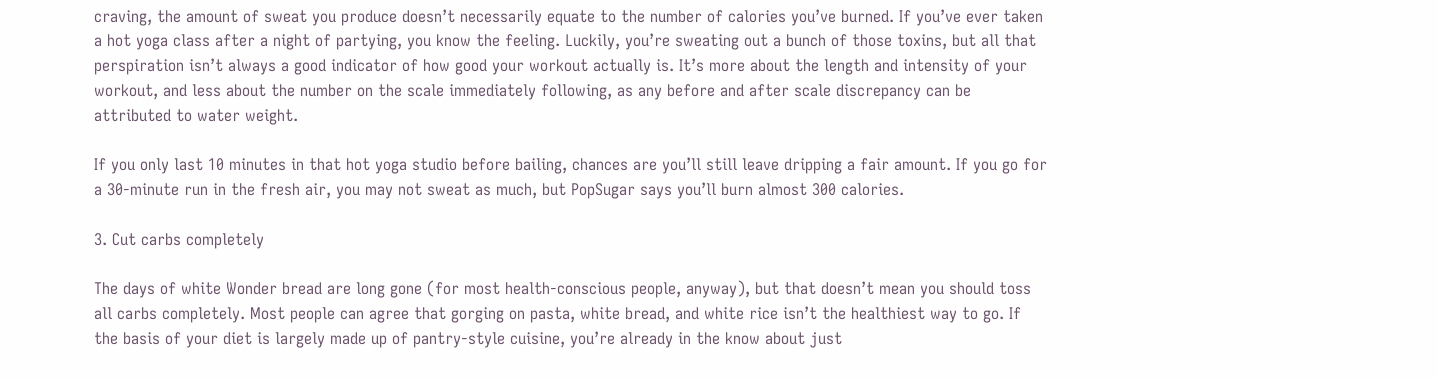craving, the amount of sweat you produce doesn’t necessarily equate to the number of calories you’ve burned. If you’ve ever taken a hot yoga class after a night of partying, you know the feeling. Luckily, you’re sweating out a bunch of those toxins, but all that perspiration isn’t always a good indicator of how good your workout actually is. It’s more about the length and intensity of your workout, and less about the number on the scale immediately following, as any before and after scale discrepancy can be attributed to water weight.

If you only last 10 minutes in that hot yoga studio before bailing, chances are you’ll still leave dripping a fair amount. If you go for a 30-minute run in the fresh air, you may not sweat as much, but PopSugar says you’ll burn almost 300 calories.

3. Cut carbs completely

The days of white Wonder bread are long gone (for most health-conscious people, anyway), but that doesn’t mean you should toss all carbs completely. Most people can agree that gorging on pasta, white bread, and white rice isn’t the healthiest way to go. If the basis of your diet is largely made up of pantry-style cuisine, you’re already in the know about just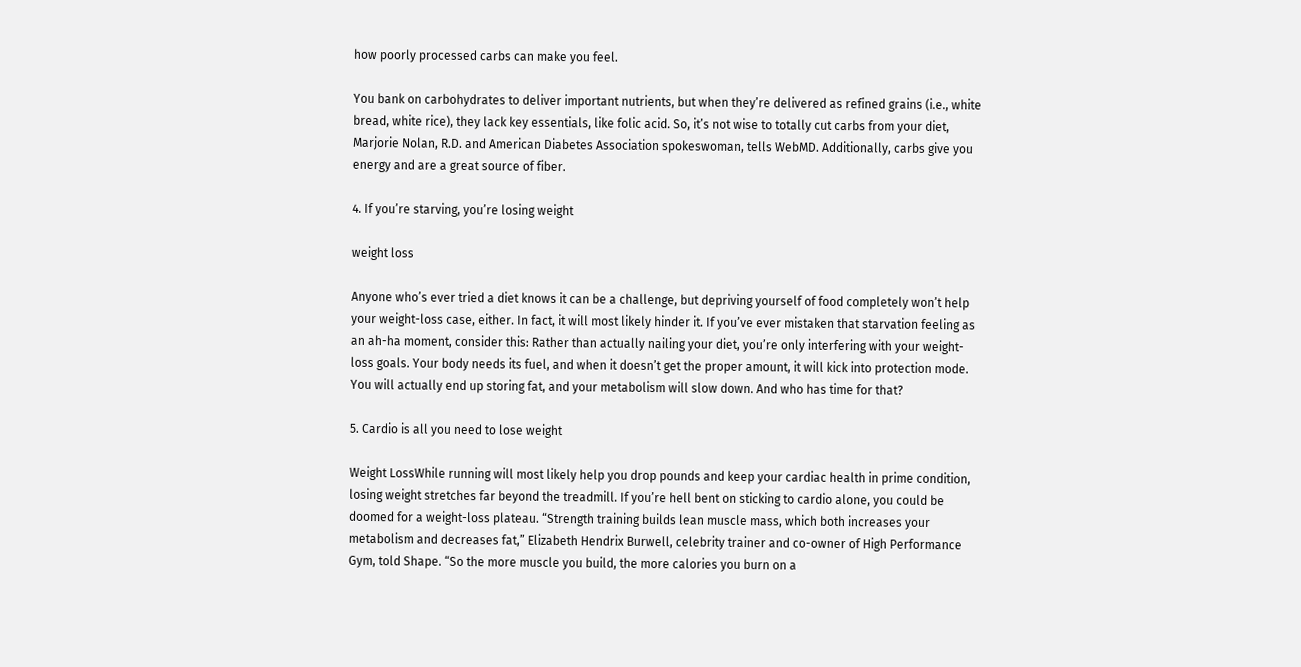how poorly processed carbs can make you feel.

You bank on carbohydrates to deliver important nutrients, but when they’re delivered as refined grains (i.e., white bread, white rice), they lack key essentials, like folic acid. So, it’s not wise to totally cut carbs from your diet, Marjorie Nolan, R.D. and American Diabetes Association spokeswoman, tells WebMD. Additionally, carbs give you energy and are a great source of fiber.

4. If you’re starving, you’re losing weight

weight loss

Anyone who’s ever tried a diet knows it can be a challenge, but depriving yourself of food completely won’t help your weight-loss case, either. In fact, it will most likely hinder it. If you’ve ever mistaken that starvation feeling as an ah-ha moment, consider this: Rather than actually nailing your diet, you’re only interfering with your weight-loss goals. Your body needs its fuel, and when it doesn’t get the proper amount, it will kick into protection mode. You will actually end up storing fat, and your metabolism will slow down. And who has time for that?

5. Cardio is all you need to lose weight

Weight LossWhile running will most likely help you drop pounds and keep your cardiac health in prime condition, losing weight stretches far beyond the treadmill. If you’re hell bent on sticking to cardio alone, you could be doomed for a weight-loss plateau. “Strength training builds lean muscle mass, which both increases your metabolism and decreases fat,” Elizabeth Hendrix Burwell, celebrity trainer and co-owner of High Performance Gym, told Shape. “So the more muscle you build, the more calories you burn on a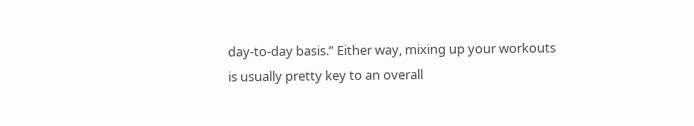day-to-day basis.” Either way, mixing up your workouts is usually pretty key to an overall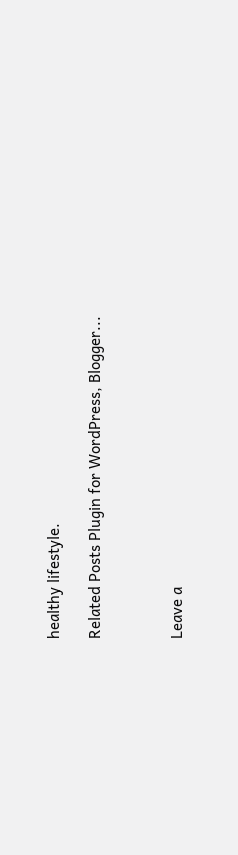healthy lifestyle.

Related Posts Plugin for WordPress, Blogger...



Leave a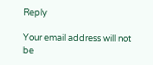Reply

Your email address will not be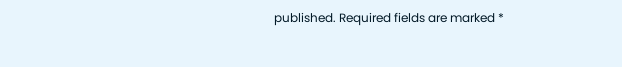published. Required fields are marked *